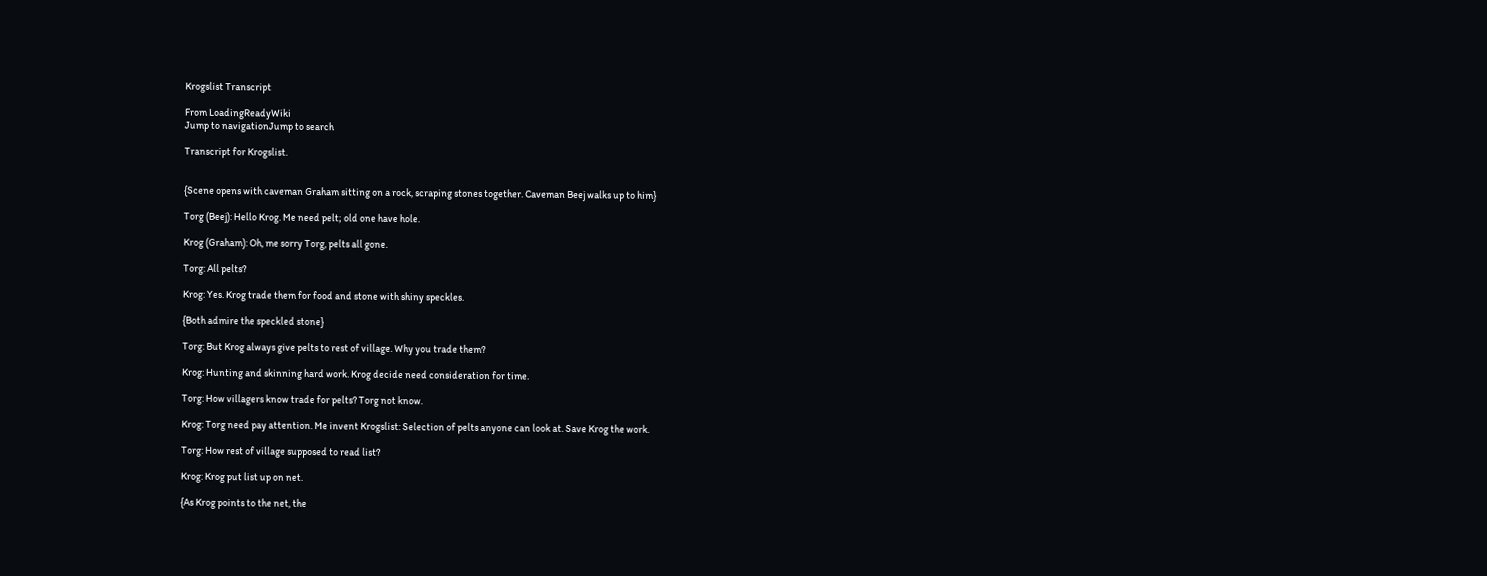Krogslist Transcript

From LoadingReadyWiki
Jump to navigationJump to search

Transcript for Krogslist.


{Scene opens with caveman Graham sitting on a rock, scraping stones together. Caveman Beej walks up to him}

Torg (Beej): Hello Krog. Me need pelt; old one have hole.

Krog (Graham): Oh, me sorry Torg, pelts all gone.

Torg: All pelts?

Krog: Yes. Krog trade them for food and stone with shiny speckles.

{Both admire the speckled stone}

Torg: But Krog always give pelts to rest of village. Why you trade them?

Krog: Hunting and skinning hard work. Krog decide need consideration for time.

Torg: How villagers know trade for pelts? Torg not know.

Krog: Torg need pay attention. Me invent Krogslist: Selection of pelts anyone can look at. Save Krog the work.

Torg: How rest of village supposed to read list?

Krog: Krog put list up on net.

{As Krog points to the net, the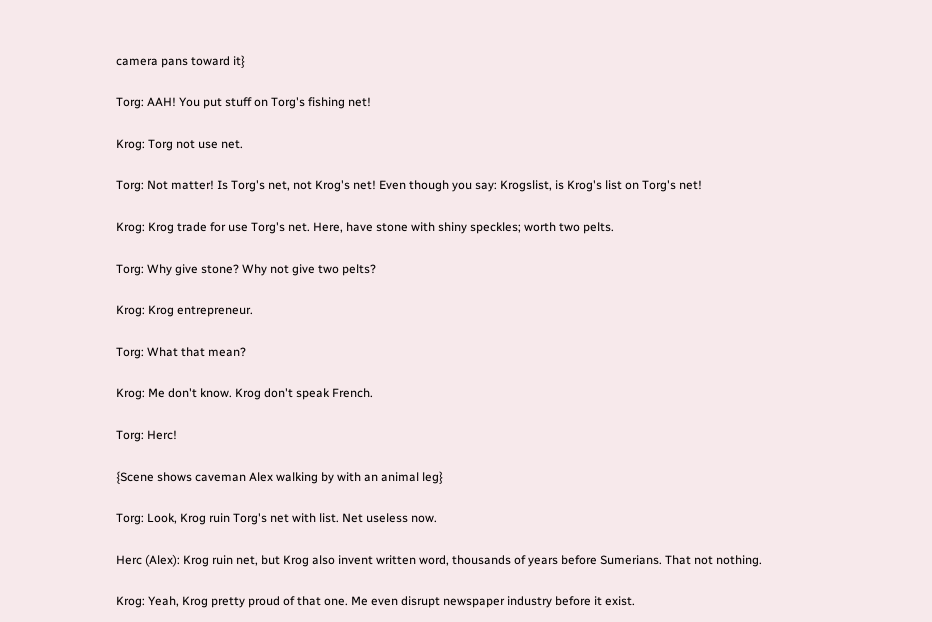camera pans toward it}

Torg: AAH! You put stuff on Torg's fishing net!

Krog: Torg not use net.

Torg: Not matter! Is Torg's net, not Krog's net! Even though you say: Krogslist, is Krog's list on Torg's net!

Krog: Krog trade for use Torg's net. Here, have stone with shiny speckles; worth two pelts.

Torg: Why give stone? Why not give two pelts?

Krog: Krog entrepreneur.

Torg: What that mean?

Krog: Me don't know. Krog don't speak French.

Torg: Herc!

{Scene shows caveman Alex walking by with an animal leg}

Torg: Look, Krog ruin Torg's net with list. Net useless now.

Herc (Alex): Krog ruin net, but Krog also invent written word, thousands of years before Sumerians. That not nothing.

Krog: Yeah, Krog pretty proud of that one. Me even disrupt newspaper industry before it exist.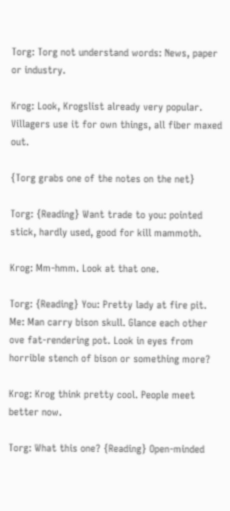Torg: Torg not understand words: News, paper or industry.

Krog: Look, Krogslist already very popular. Villagers use it for own things, all fiber maxed out.

{Torg grabs one of the notes on the net}

Torg: {Reading} Want trade to you: pointed stick, hardly used, good for kill mammoth.

Krog: Mm-hmm. Look at that one.

Torg: {Reading} You: Pretty lady at fire pit. Me: Man carry bison skull. Glance each other ove fat-rendering pot. Look in eyes from horrible stench of bison or something more?

Krog: Krog think pretty cool. People meet better now.

Torg: What this one? {Reading} Open-minded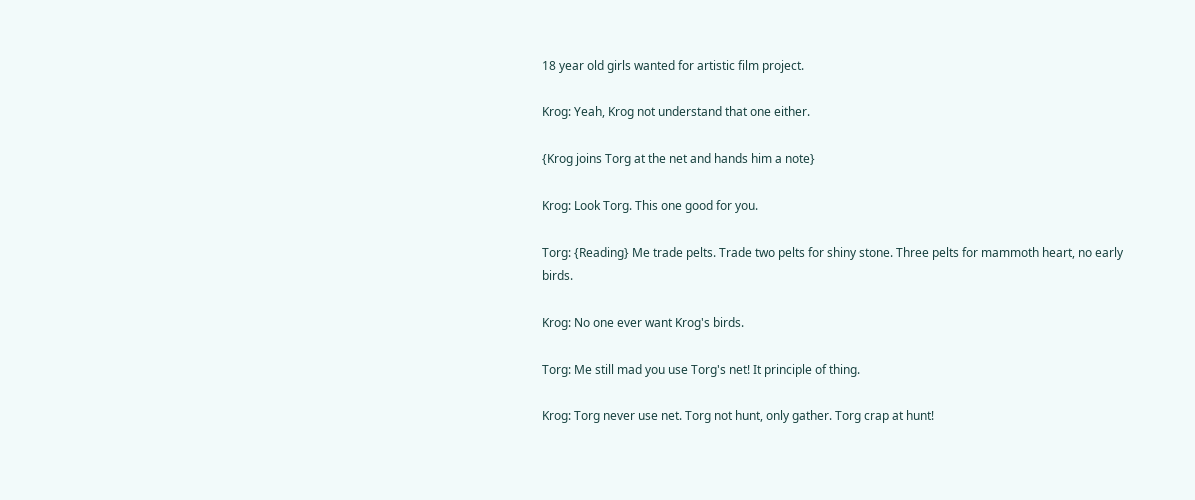18 year old girls wanted for artistic film project.

Krog: Yeah, Krog not understand that one either.

{Krog joins Torg at the net and hands him a note}

Krog: Look Torg. This one good for you.

Torg: {Reading} Me trade pelts. Trade two pelts for shiny stone. Three pelts for mammoth heart, no early birds.

Krog: No one ever want Krog's birds.

Torg: Me still mad you use Torg's net! It principle of thing.

Krog: Torg never use net. Torg not hunt, only gather. Torg crap at hunt!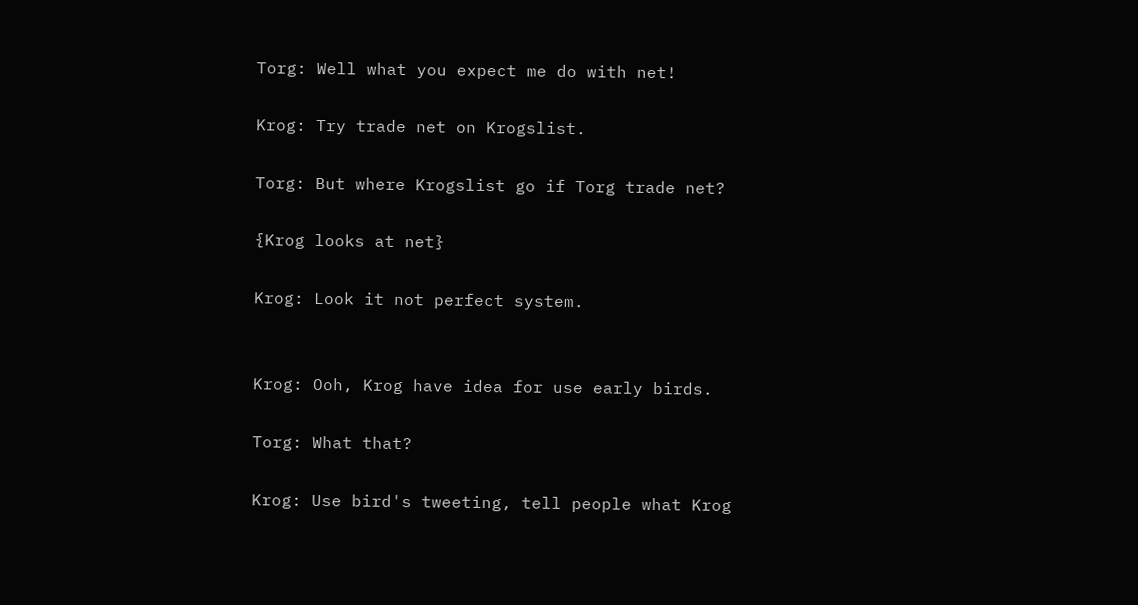Torg: Well what you expect me do with net!

Krog: Try trade net on Krogslist.

Torg: But where Krogslist go if Torg trade net?

{Krog looks at net}

Krog: Look it not perfect system.


Krog: Ooh, Krog have idea for use early birds.

Torg: What that?

Krog: Use bird's tweeting, tell people what Krog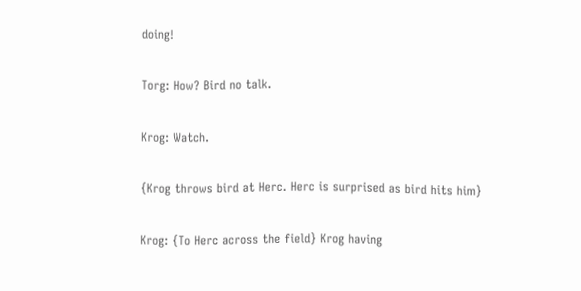doing!

Torg: How? Bird no talk.

Krog: Watch.

{Krog throws bird at Herc. Herc is surprised as bird hits him}

Krog: {To Herc across the field} Krog having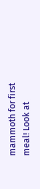mammoth for first meal! Look at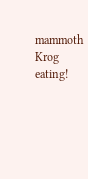mammoth Krog eating!